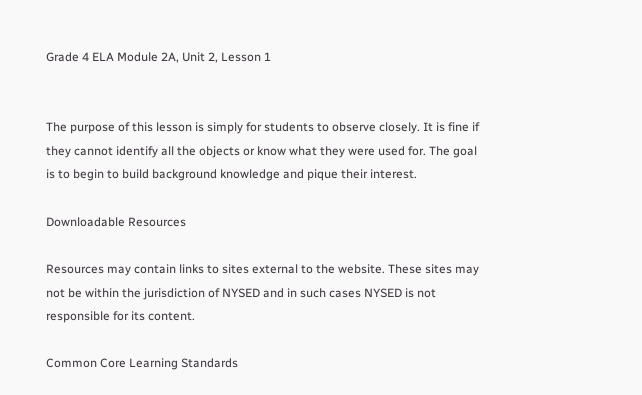Grade 4 ELA Module 2A, Unit 2, Lesson 1


The purpose of this lesson is simply for students to observe closely. It is fine if they cannot identify all the objects or know what they were used for. The goal is to begin to build background knowledge and pique their interest.

Downloadable Resources

Resources may contain links to sites external to the website. These sites may not be within the jurisdiction of NYSED and in such cases NYSED is not responsible for its content.

Common Core Learning Standards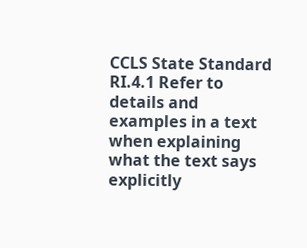CCLS State Standard
RI.4.1 Refer to details and examples in a text when explaining what the text says explicitly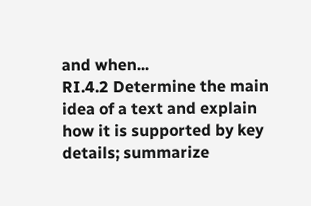and when...
RI.4.2 Determine the main idea of a text and explain how it is supported by key details; summarize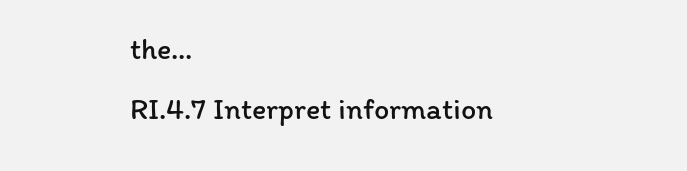the...
RI.4.7 Interpret information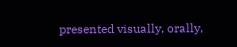presented visually, orally,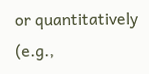or quantitatively (e.g.,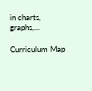in charts, graphs,...

Curriculum Map